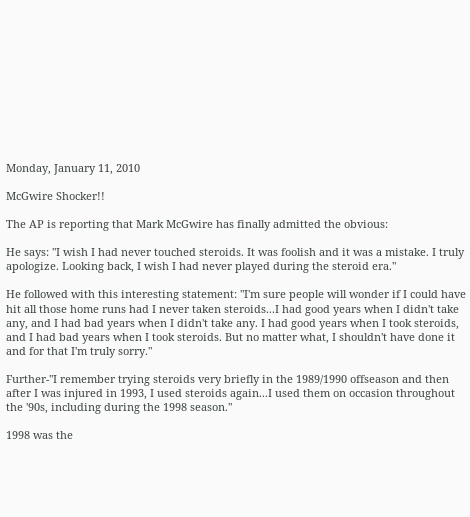Monday, January 11, 2010

McGwire Shocker!!

The AP is reporting that Mark McGwire has finally admitted the obvious:

He says: "I wish I had never touched steroids. It was foolish and it was a mistake. I truly apologize. Looking back, I wish I had never played during the steroid era."

He followed with this interesting statement: "I'm sure people will wonder if I could have hit all those home runs had I never taken steroids...I had good years when I didn't take any, and I had bad years when I didn't take any. I had good years when I took steroids, and I had bad years when I took steroids. But no matter what, I shouldn't have done it and for that I'm truly sorry."

Further-"I remember trying steroids very briefly in the 1989/1990 offseason and then after I was injured in 1993, I used steroids again...I used them on occasion throughout the '90s, including during the 1998 season."

1998 was the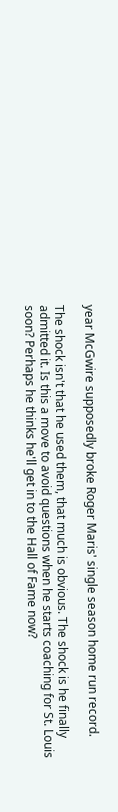year McGwire supposedly broke Roger Maris' single season home run record.

The shock isn't that he used them, that much is obvious. The shock is he finally admitted it. Is this a move to avoid questions when he starts coaching for St. Louis soon? Perhaps he thinks he'll get in to the Hall of Fame now?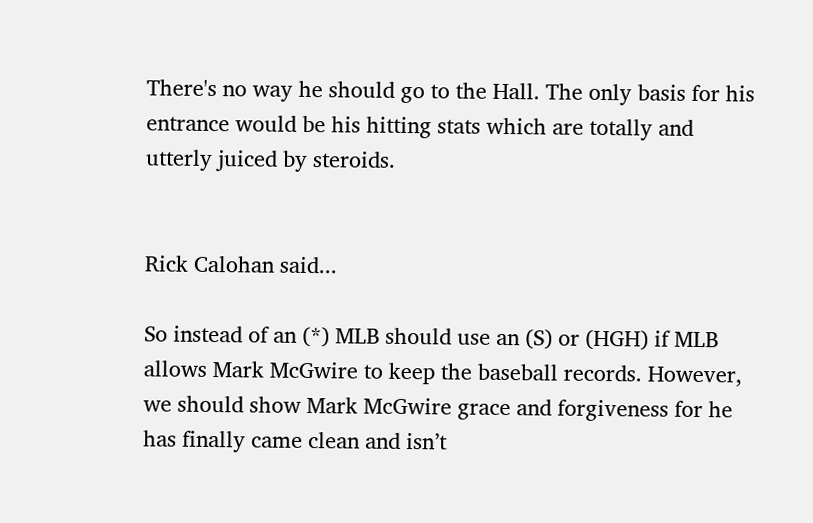There's no way he should go to the Hall. The only basis for his entrance would be his hitting stats which are totally and utterly juiced by steroids.


Rick Calohan said...

So instead of an (*) MLB should use an (S) or (HGH) if MLB allows Mark McGwire to keep the baseball records. However, we should show Mark McGwire grace and forgiveness for he has finally came clean and isn’t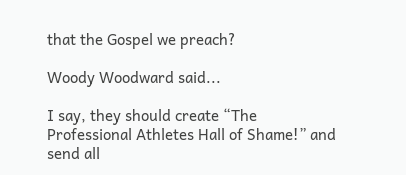that the Gospel we preach?

Woody Woodward said...

I say, they should create “The Professional Athletes Hall of Shame!” and send all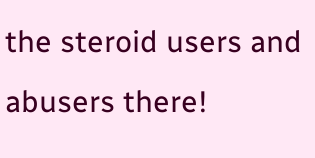the steroid users and abusers there!